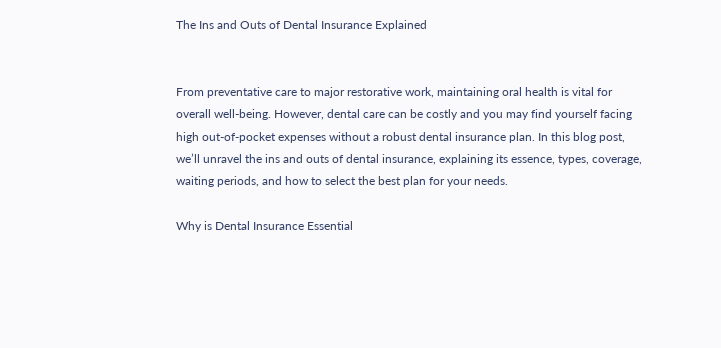The Ins and Outs of Dental Insurance Explained


From preventative care to major restorative work, maintaining oral health is vital for overall well-being. However, dental care can be costly and you may find yourself facing high out-of-pocket expenses without a robust dental insurance plan. In this blog post, we’ll unravel the ins and outs of dental insurance, explaining its essence, types, coverage, waiting periods, and how to select the best plan for your needs.

Why is Dental Insurance Essential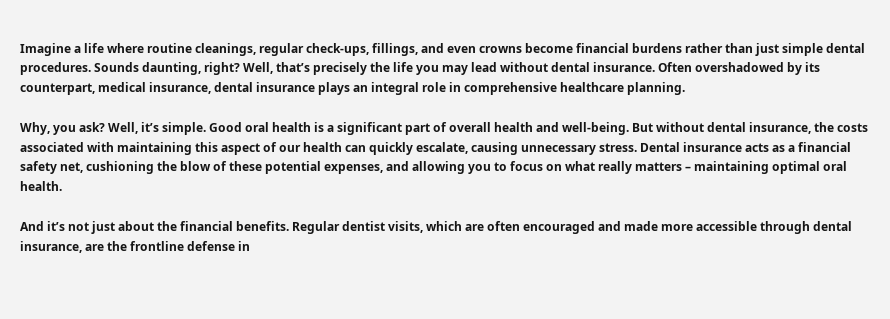Imagine a life where routine cleanings, regular check-ups, fillings, and even crowns become financial burdens rather than just simple dental procedures. Sounds daunting, right? Well, that’s precisely the life you may lead without dental insurance. Often overshadowed by its counterpart, medical insurance, dental insurance plays an integral role in comprehensive healthcare planning.

Why, you ask? Well, it’s simple. Good oral health is a significant part of overall health and well-being. But without dental insurance, the costs associated with maintaining this aspect of our health can quickly escalate, causing unnecessary stress. Dental insurance acts as a financial safety net, cushioning the blow of these potential expenses, and allowing you to focus on what really matters – maintaining optimal oral health.

And it’s not just about the financial benefits. Regular dentist visits, which are often encouraged and made more accessible through dental insurance, are the frontline defense in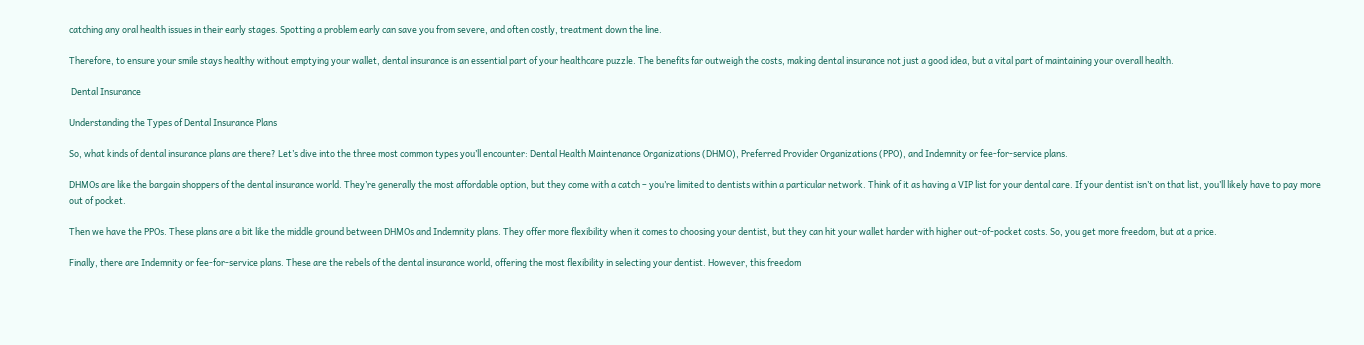catching any oral health issues in their early stages. Spotting a problem early can save you from severe, and often costly, treatment down the line.

Therefore, to ensure your smile stays healthy without emptying your wallet, dental insurance is an essential part of your healthcare puzzle. The benefits far outweigh the costs, making dental insurance not just a good idea, but a vital part of maintaining your overall health.

 Dental Insurance

Understanding the Types of Dental Insurance Plans

So, what kinds of dental insurance plans are there? Let’s dive into the three most common types you’ll encounter: Dental Health Maintenance Organizations (DHMO), Preferred Provider Organizations (PPO), and Indemnity or fee-for-service plans.

DHMOs are like the bargain shoppers of the dental insurance world. They’re generally the most affordable option, but they come with a catch – you’re limited to dentists within a particular network. Think of it as having a VIP list for your dental care. If your dentist isn’t on that list, you’ll likely have to pay more out of pocket.

Then we have the PPOs. These plans are a bit like the middle ground between DHMOs and Indemnity plans. They offer more flexibility when it comes to choosing your dentist, but they can hit your wallet harder with higher out-of-pocket costs. So, you get more freedom, but at a price.

Finally, there are Indemnity or fee-for-service plans. These are the rebels of the dental insurance world, offering the most flexibility in selecting your dentist. However, this freedom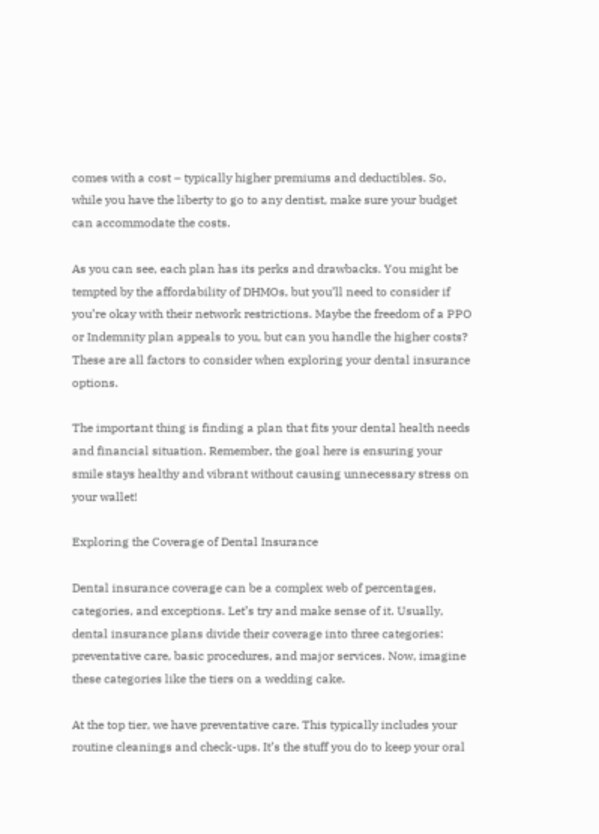comes with a cost – typically higher premiums and deductibles. So, while you have the liberty to go to any dentist, make sure your budget can accommodate the costs.

As you can see, each plan has its perks and drawbacks. You might be tempted by the affordability of DHMOs, but you’ll need to consider if you’re okay with their network restrictions. Maybe the freedom of a PPO or Indemnity plan appeals to you, but can you handle the higher costs? These are all factors to consider when exploring your dental insurance options.

The important thing is finding a plan that fits your dental health needs and financial situation. Remember, the goal here is ensuring your smile stays healthy and vibrant without causing unnecessary stress on your wallet!

Exploring the Coverage of Dental Insurance

Dental insurance coverage can be a complex web of percentages, categories, and exceptions. Let’s try and make sense of it. Usually, dental insurance plans divide their coverage into three categories: preventative care, basic procedures, and major services. Now, imagine these categories like the tiers on a wedding cake.

At the top tier, we have preventative care. This typically includes your routine cleanings and check-ups. It’s the stuff you do to keep your oral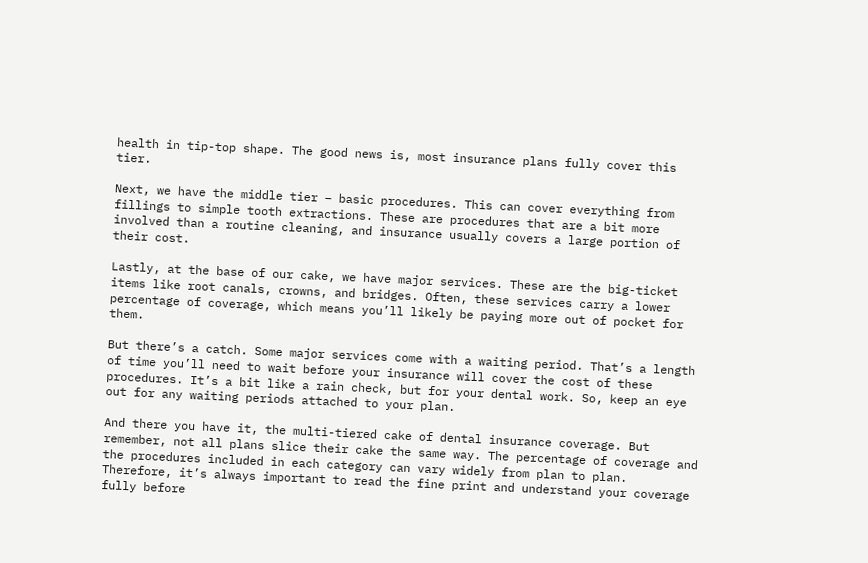health in tip-top shape. The good news is, most insurance plans fully cover this tier.

Next, we have the middle tier – basic procedures. This can cover everything from fillings to simple tooth extractions. These are procedures that are a bit more involved than a routine cleaning, and insurance usually covers a large portion of their cost.

Lastly, at the base of our cake, we have major services. These are the big-ticket items like root canals, crowns, and bridges. Often, these services carry a lower percentage of coverage, which means you’ll likely be paying more out of pocket for them.

But there’s a catch. Some major services come with a waiting period. That’s a length of time you’ll need to wait before your insurance will cover the cost of these procedures. It’s a bit like a rain check, but for your dental work. So, keep an eye out for any waiting periods attached to your plan.

And there you have it, the multi-tiered cake of dental insurance coverage. But remember, not all plans slice their cake the same way. The percentage of coverage and the procedures included in each category can vary widely from plan to plan. Therefore, it’s always important to read the fine print and understand your coverage fully before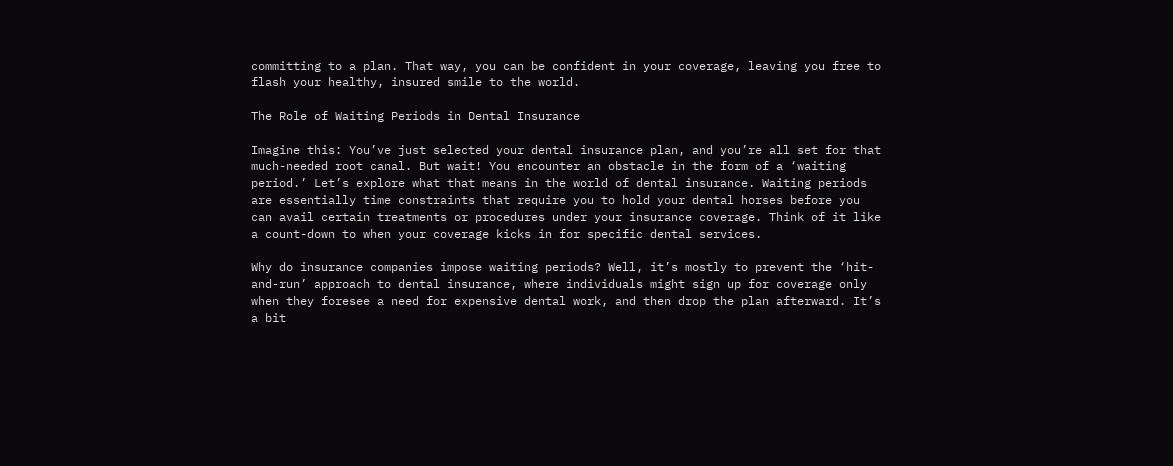committing to a plan. That way, you can be confident in your coverage, leaving you free to flash your healthy, insured smile to the world.

The Role of Waiting Periods in Dental Insurance

Imagine this: You’ve just selected your dental insurance plan, and you’re all set for that much-needed root canal. But wait! You encounter an obstacle in the form of a ‘waiting period.’ Let’s explore what that means in the world of dental insurance. Waiting periods are essentially time constraints that require you to hold your dental horses before you can avail certain treatments or procedures under your insurance coverage. Think of it like a count-down to when your coverage kicks in for specific dental services.

Why do insurance companies impose waiting periods? Well, it’s mostly to prevent the ‘hit-and-run’ approach to dental insurance, where individuals might sign up for coverage only when they foresee a need for expensive dental work, and then drop the plan afterward. It’s a bit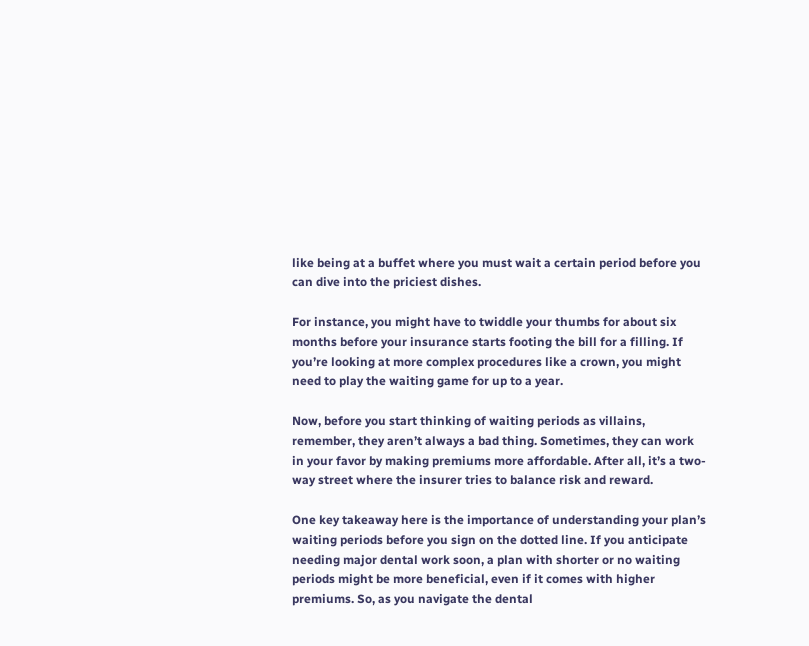like being at a buffet where you must wait a certain period before you can dive into the priciest dishes.

For instance, you might have to twiddle your thumbs for about six months before your insurance starts footing the bill for a filling. If you’re looking at more complex procedures like a crown, you might need to play the waiting game for up to a year.

Now, before you start thinking of waiting periods as villains, remember, they aren’t always a bad thing. Sometimes, they can work in your favor by making premiums more affordable. After all, it’s a two-way street where the insurer tries to balance risk and reward.

One key takeaway here is the importance of understanding your plan’s waiting periods before you sign on the dotted line. If you anticipate needing major dental work soon, a plan with shorter or no waiting periods might be more beneficial, even if it comes with higher premiums. So, as you navigate the dental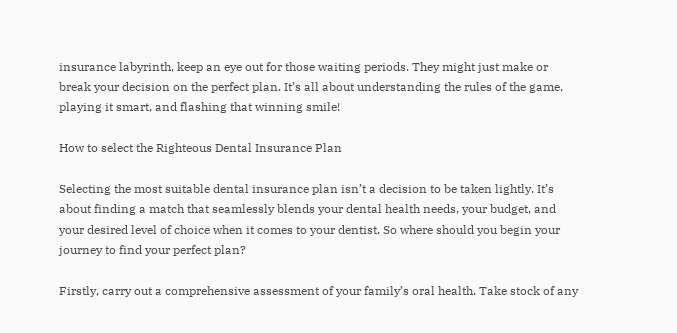insurance labyrinth, keep an eye out for those waiting periods. They might just make or break your decision on the perfect plan. It’s all about understanding the rules of the game, playing it smart, and flashing that winning smile!

How to select the Righteous Dental Insurance Plan

Selecting the most suitable dental insurance plan isn’t a decision to be taken lightly. It’s about finding a match that seamlessly blends your dental health needs, your budget, and your desired level of choice when it comes to your dentist. So where should you begin your journey to find your perfect plan?

Firstly, carry out a comprehensive assessment of your family’s oral health. Take stock of any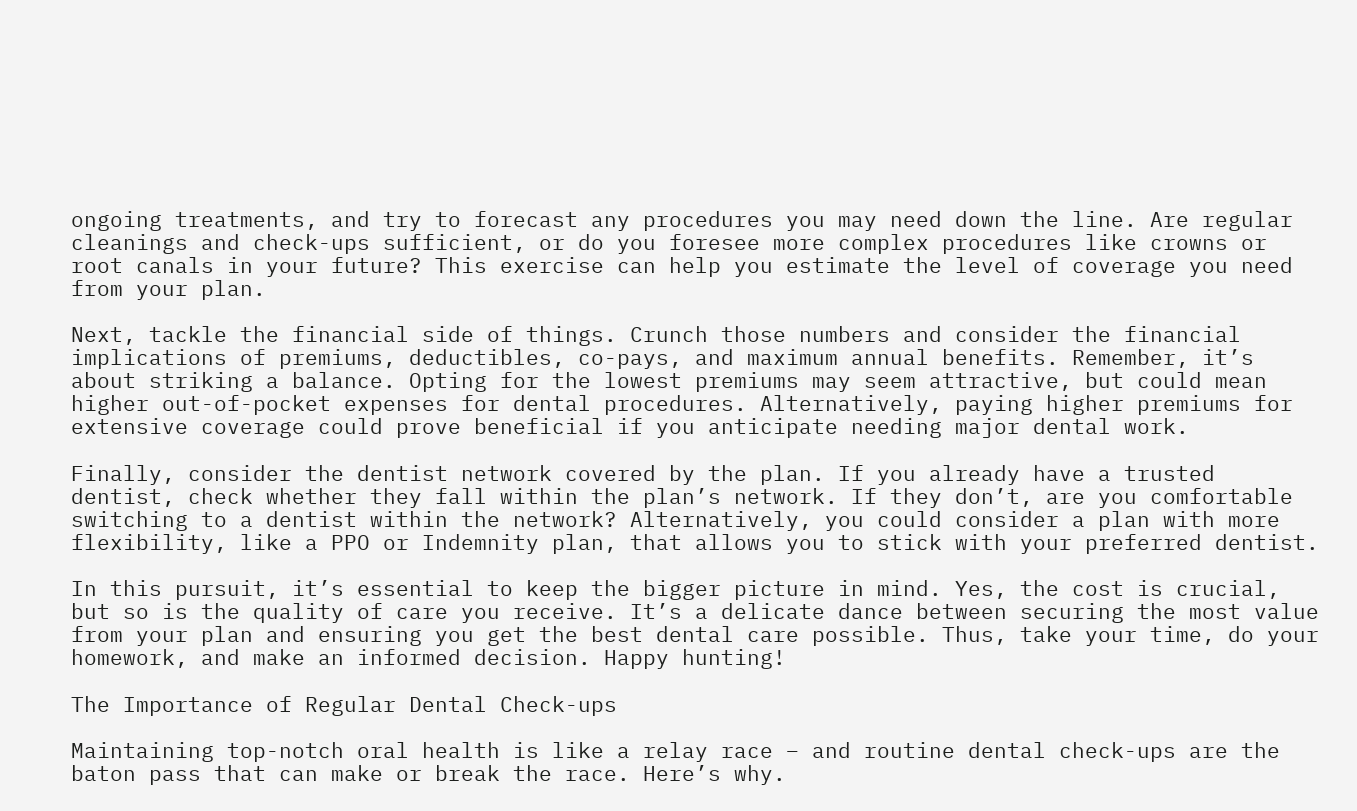ongoing treatments, and try to forecast any procedures you may need down the line. Are regular cleanings and check-ups sufficient, or do you foresee more complex procedures like crowns or root canals in your future? This exercise can help you estimate the level of coverage you need from your plan.

Next, tackle the financial side of things. Crunch those numbers and consider the financial implications of premiums, deductibles, co-pays, and maximum annual benefits. Remember, it’s about striking a balance. Opting for the lowest premiums may seem attractive, but could mean higher out-of-pocket expenses for dental procedures. Alternatively, paying higher premiums for extensive coverage could prove beneficial if you anticipate needing major dental work.

Finally, consider the dentist network covered by the plan. If you already have a trusted dentist, check whether they fall within the plan’s network. If they don’t, are you comfortable switching to a dentist within the network? Alternatively, you could consider a plan with more flexibility, like a PPO or Indemnity plan, that allows you to stick with your preferred dentist.

In this pursuit, it’s essential to keep the bigger picture in mind. Yes, the cost is crucial, but so is the quality of care you receive. It’s a delicate dance between securing the most value from your plan and ensuring you get the best dental care possible. Thus, take your time, do your homework, and make an informed decision. Happy hunting!

The Importance of Regular Dental Check-ups

Maintaining top-notch oral health is like a relay race – and routine dental check-ups are the baton pass that can make or break the race. Here’s why.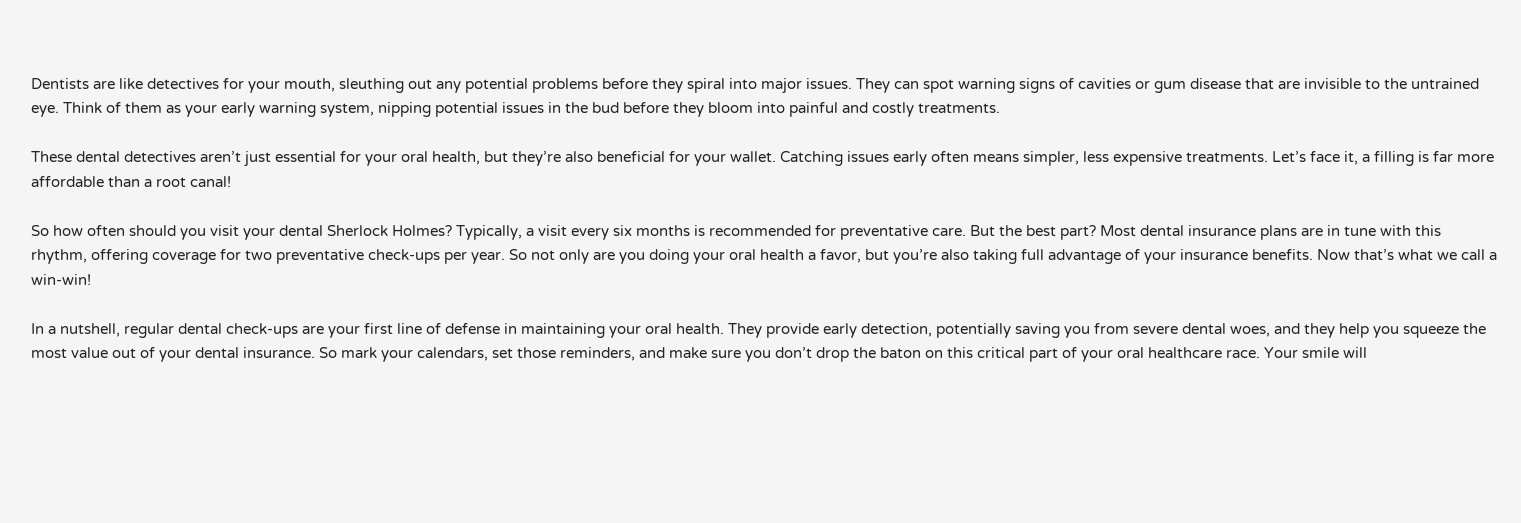Dentists are like detectives for your mouth, sleuthing out any potential problems before they spiral into major issues. They can spot warning signs of cavities or gum disease that are invisible to the untrained eye. Think of them as your early warning system, nipping potential issues in the bud before they bloom into painful and costly treatments.

These dental detectives aren’t just essential for your oral health, but they’re also beneficial for your wallet. Catching issues early often means simpler, less expensive treatments. Let’s face it, a filling is far more affordable than a root canal!

So how often should you visit your dental Sherlock Holmes? Typically, a visit every six months is recommended for preventative care. But the best part? Most dental insurance plans are in tune with this rhythm, offering coverage for two preventative check-ups per year. So not only are you doing your oral health a favor, but you’re also taking full advantage of your insurance benefits. Now that’s what we call a win-win!

In a nutshell, regular dental check-ups are your first line of defense in maintaining your oral health. They provide early detection, potentially saving you from severe dental woes, and they help you squeeze the most value out of your dental insurance. So mark your calendars, set those reminders, and make sure you don’t drop the baton on this critical part of your oral healthcare race. Your smile will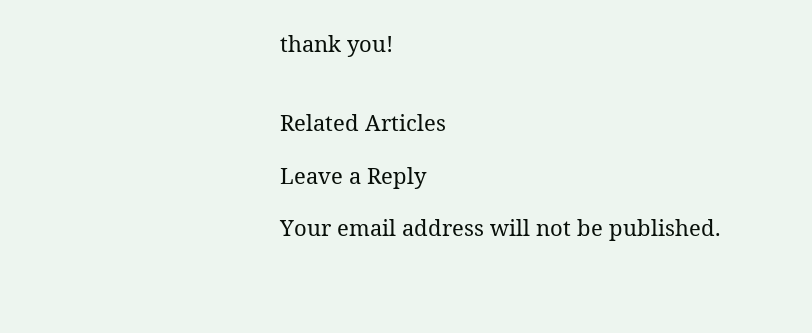thank you!


Related Articles

Leave a Reply

Your email address will not be published.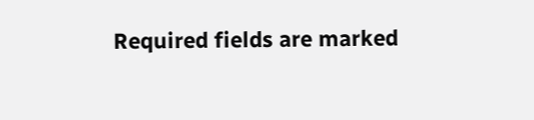Required fields are marked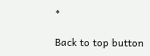*

Back to top button